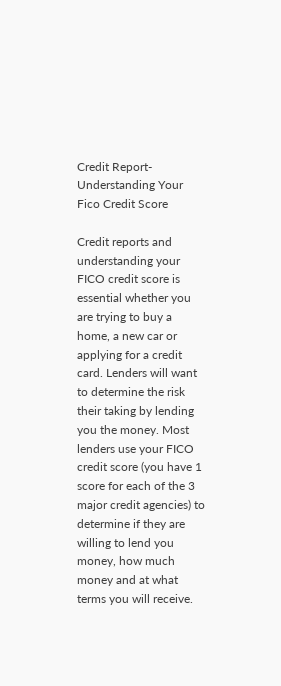Credit Report-Understanding Your Fico Credit Score

Credit reports and understanding your FICO credit score is essential whether you are trying to buy a home, a new car or applying for a credit card. Lenders will want to determine the risk their taking by lending you the money. Most lenders use your FICO credit score (you have 1 score for each of the 3 major credit agencies) to determine if they are willing to lend you money, how much money and at what terms you will receive.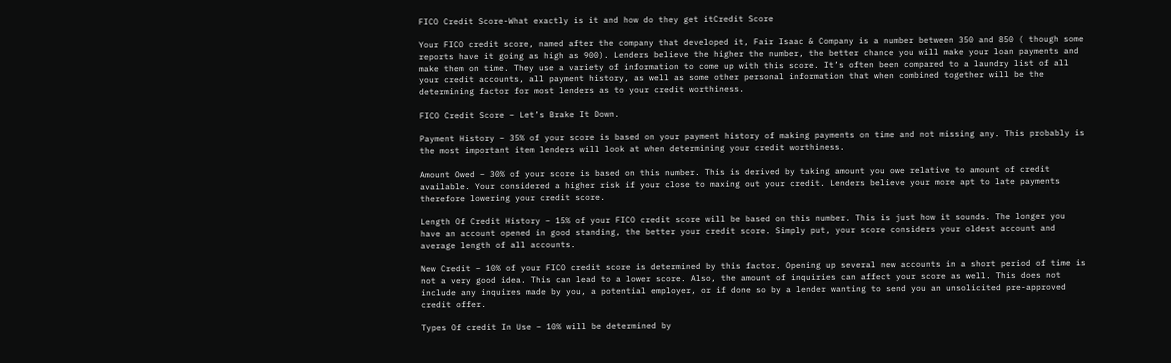FICO Credit Score-What exactly is it and how do they get itCredit Score

Your FICO credit score, named after the company that developed it, Fair Isaac & Company is a number between 350 and 850 ( though some reports have it going as high as 900). Lenders believe the higher the number, the better chance you will make your loan payments and make them on time. They use a variety of information to come up with this score. It’s often been compared to a laundry list of all your credit accounts, all payment history, as well as some other personal information that when combined together will be the determining factor for most lenders as to your credit worthiness.

FICO Credit Score – Let’s Brake It Down.

Payment History – 35% of your score is based on your payment history of making payments on time and not missing any. This probably is the most important item lenders will look at when determining your credit worthiness.

Amount Owed – 30% of your score is based on this number. This is derived by taking amount you owe relative to amount of credit available. Your considered a higher risk if your close to maxing out your credit. Lenders believe your more apt to late payments therefore lowering your credit score.

Length Of Credit History – 15% of your FICO credit score will be based on this number. This is just how it sounds. The longer you have an account opened in good standing, the better your credit score. Simply put, your score considers your oldest account and average length of all accounts.

New Credit – 10% of your FICO credit score is determined by this factor. Opening up several new accounts in a short period of time is not a very good idea. This can lead to a lower score. Also, the amount of inquiries can affect your score as well. This does not include any inquires made by you, a potential employer, or if done so by a lender wanting to send you an unsolicited pre-approved credit offer.

Types Of credit In Use – 10% will be determined by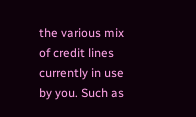the various mix of credit lines currently in use by you. Such as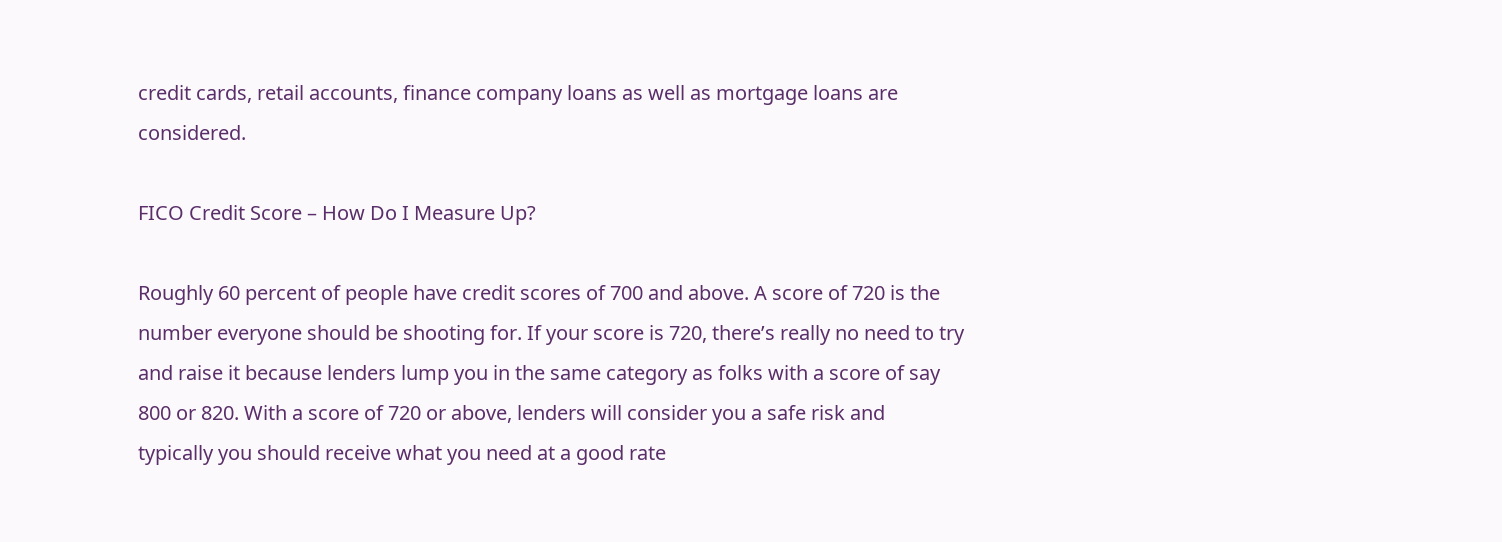credit cards, retail accounts, finance company loans as well as mortgage loans are considered.

FICO Credit Score – How Do I Measure Up?

Roughly 60 percent of people have credit scores of 700 and above. A score of 720 is the number everyone should be shooting for. If your score is 720, there’s really no need to try and raise it because lenders lump you in the same category as folks with a score of say 800 or 820. With a score of 720 or above, lenders will consider you a safe risk and typically you should receive what you need at a good rate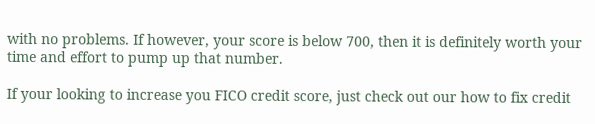with no problems. If however, your score is below 700, then it is definitely worth your time and effort to pump up that number.

If your looking to increase you FICO credit score, just check out our how to fix credit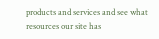products and services and see what resources our site has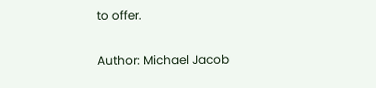to offer.

Author: Michael Jacob